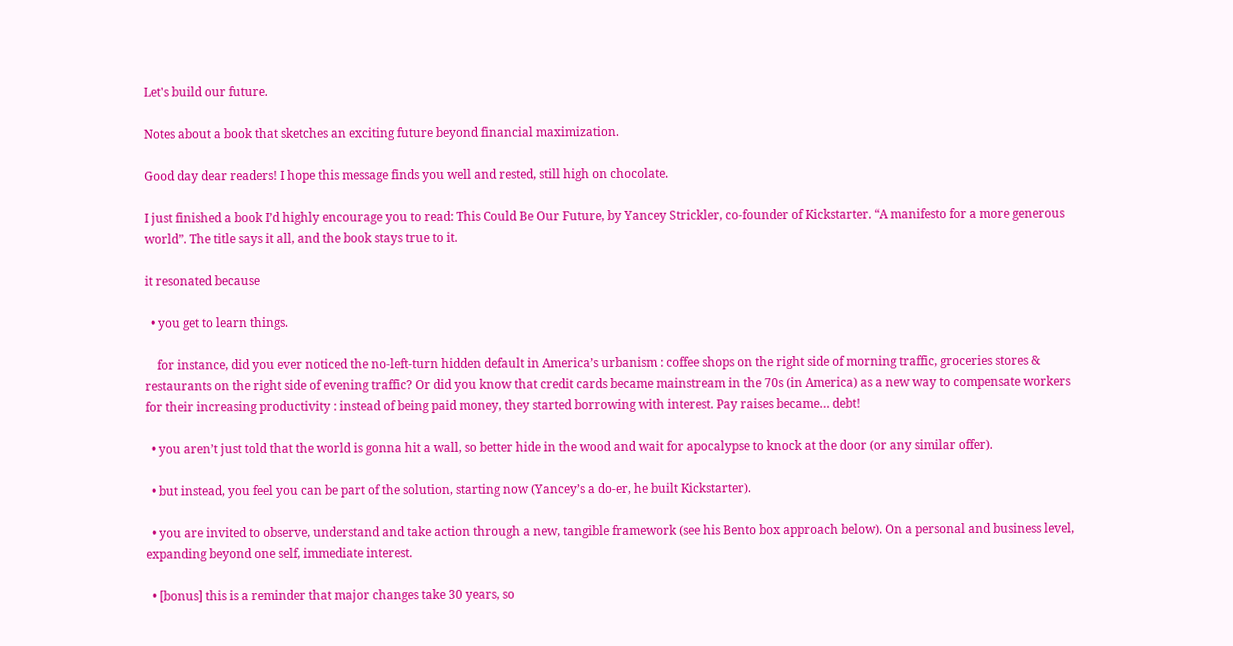Let's build our future.

Notes about a book that sketches an exciting future beyond financial maximization.

Good day dear readers! I hope this message finds you well and rested, still high on chocolate.

I just finished a book I’d highly encourage you to read: This Could Be Our Future, by Yancey Strickler, co-founder of Kickstarter. “A manifesto for a more generous world”. The title says it all, and the book stays true to it.

it resonated because

  • you get to learn things.

    for instance, did you ever noticed the no-left-turn hidden default in America’s urbanism : coffee shops on the right side of morning traffic, groceries stores & restaurants on the right side of evening traffic? Or did you know that credit cards became mainstream in the 70s (in America) as a new way to compensate workers for their increasing productivity : instead of being paid money, they started borrowing with interest. Pay raises became… debt!

  • you aren’t just told that the world is gonna hit a wall, so better hide in the wood and wait for apocalypse to knock at the door (or any similar offer).

  • but instead, you feel you can be part of the solution, starting now (Yancey’s a do-er, he built Kickstarter).

  • you are invited to observe, understand and take action through a new, tangible framework (see his Bento box approach below). On a personal and business level, expanding beyond one self, immediate interest.

  • [bonus] this is a reminder that major changes take 30 years, so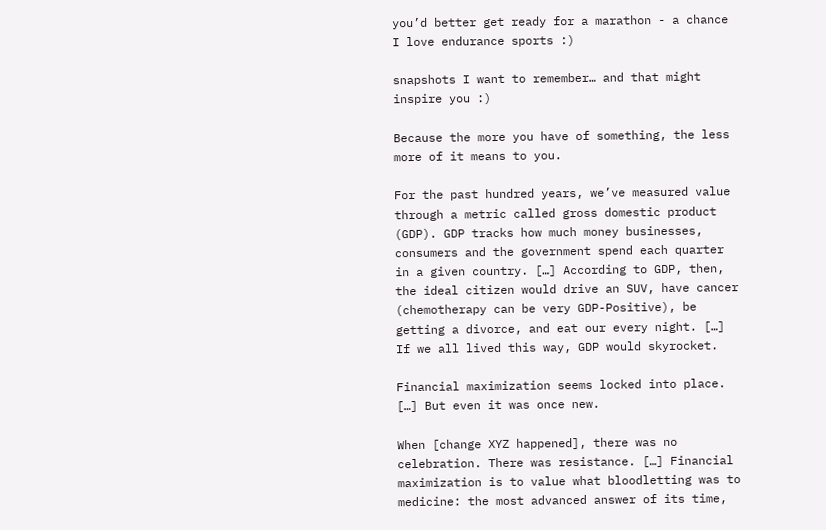you’d better get ready for a marathon - a chance I love endurance sports :)

snapshots I want to remember… and that might inspire you :)

Because the more you have of something, the less more of it means to you.

For the past hundred years, we’ve measured value through a metric called gross domestic product (GDP). GDP tracks how much money businesses, consumers and the government spend each quarter in a given country. […] According to GDP, then, the ideal citizen would drive an SUV, have cancer (chemotherapy can be very GDP-Positive), be getting a divorce, and eat our every night. […] If we all lived this way, GDP would skyrocket.

Financial maximization seems locked into place. […] But even it was once new.

When [change XYZ happened], there was no celebration. There was resistance. […] Financial maximization is to value what bloodletting was to medicine: the most advanced answer of its time,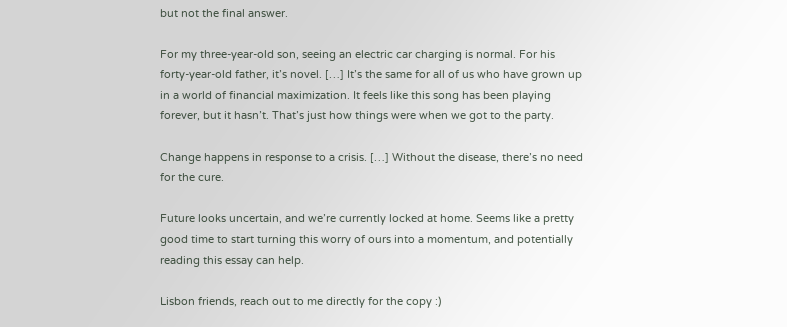but not the final answer.

For my three-year-old son, seeing an electric car charging is normal. For his forty-year-old father, it’s novel. […] It’s the same for all of us who have grown up in a world of financial maximization. It feels like this song has been playing forever, but it hasn’t. That’s just how things were when we got to the party.

Change happens in response to a crisis. […] Without the disease, there’s no need for the cure.

Future looks uncertain, and we’re currently locked at home. Seems like a pretty good time to start turning this worry of ours into a momentum, and potentially reading this essay can help.

Lisbon friends, reach out to me directly for the copy :)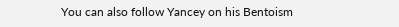You can also follow Yancey on his Bentoism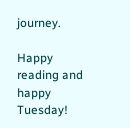journey.

Happy reading and happy Tuesday!